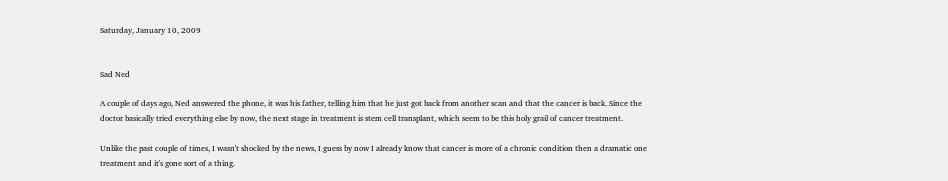Saturday, January 10, 2009


Sad Ned

A couple of days ago, Ned answered the phone, it was his father, telling him that he just got back from another scan and that the cancer is back. Since the doctor basically tried everything else by now, the next stage in treatment is stem cell transplant, which seem to be this holy grail of cancer treatment.

Unlike the past couple of times, I wasn't shocked by the news, I guess by now I already know that cancer is more of a chronic condition then a dramatic one treatment and it's gone sort of a thing.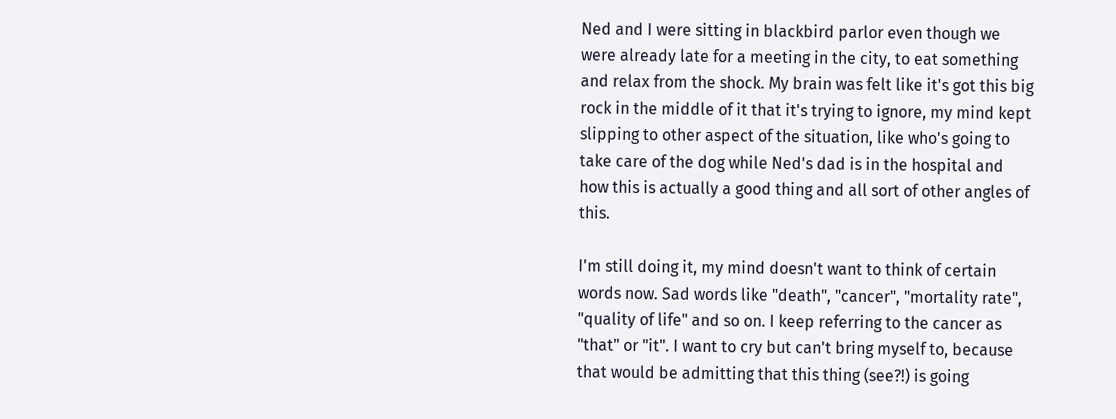Ned and I were sitting in blackbird parlor even though we were already late for a meeting in the city, to eat something and relax from the shock. My brain was felt like it's got this big rock in the middle of it that it's trying to ignore, my mind kept slipping to other aspect of the situation, like who's going to take care of the dog while Ned's dad is in the hospital and how this is actually a good thing and all sort of other angles of this.

I'm still doing it, my mind doesn't want to think of certain words now. Sad words like "death", "cancer", "mortality rate", "quality of life" and so on. I keep referring to the cancer as "that" or "it". I want to cry but can't bring myself to, because that would be admitting that this thing (see?!) is going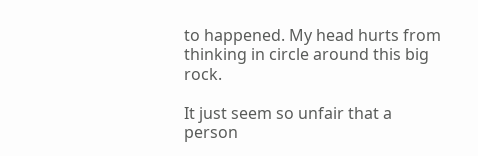to happened. My head hurts from thinking in circle around this big rock.

It just seem so unfair that a person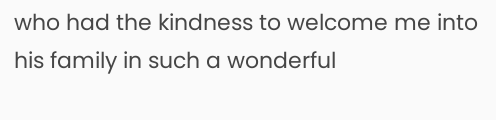who had the kindness to welcome me into his family in such a wonderful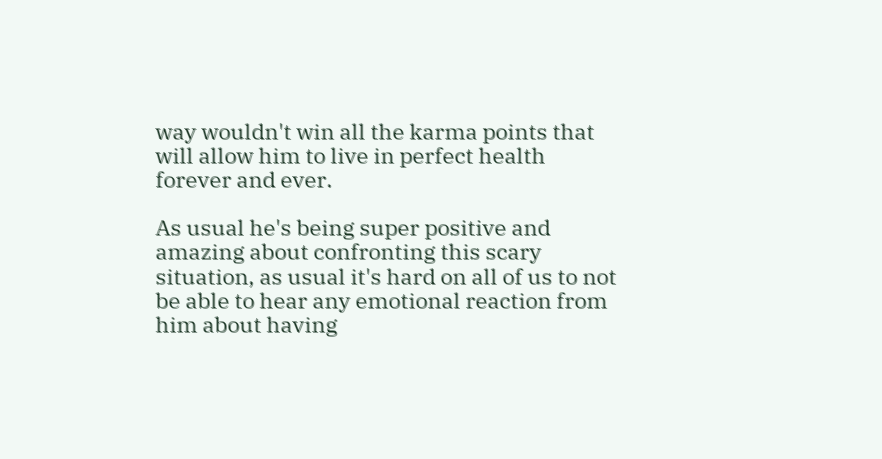way wouldn't win all the karma points that will allow him to live in perfect health forever and ever.

As usual he's being super positive and amazing about confronting this scary situation, as usual it's hard on all of us to not be able to hear any emotional reaction from him about having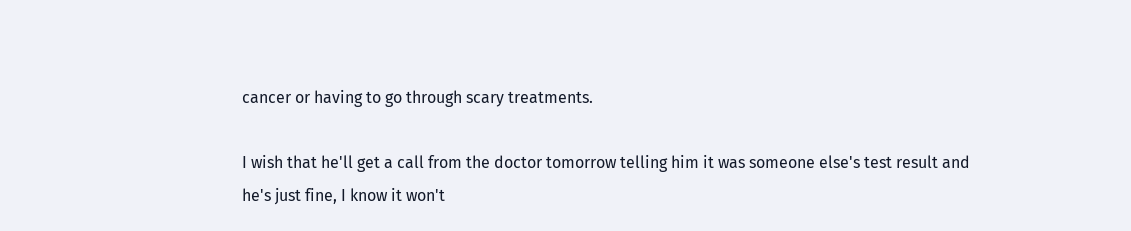cancer or having to go through scary treatments.

I wish that he'll get a call from the doctor tomorrow telling him it was someone else's test result and he's just fine, I know it won't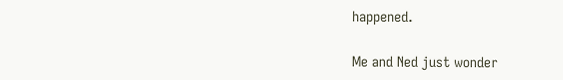happened.

Me and Ned just wonder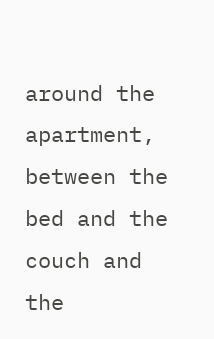around the apartment, between the bed and the couch and the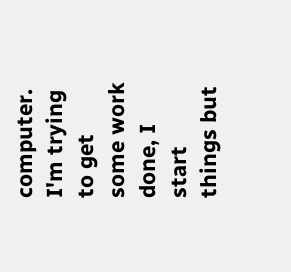computer. I'm trying to get some work done, I start things but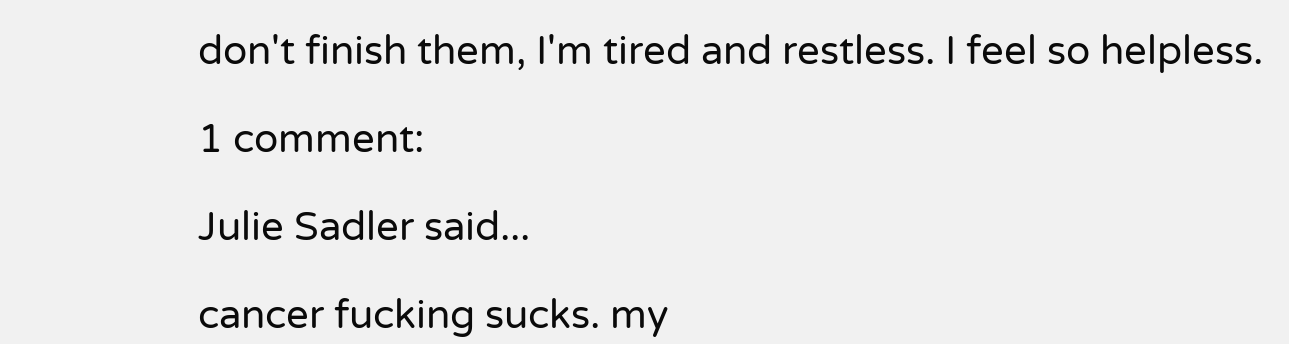don't finish them, I'm tired and restless. I feel so helpless.

1 comment:

Julie Sadler said...

cancer fucking sucks. my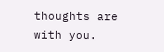thoughts are with you.